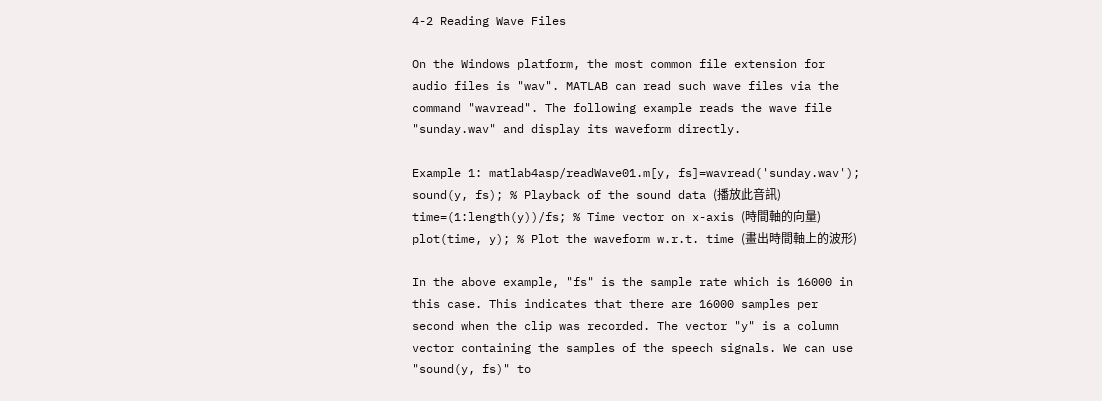4-2 Reading Wave Files

On the Windows platform, the most common file extension for audio files is "wav". MATLAB can read such wave files via the command "wavread". The following example reads the wave file "sunday.wav" and display its waveform directly.

Example 1: matlab4asp/readWave01.m[y, fs]=wavread('sunday.wav'); sound(y, fs); % Playback of the sound data (播放此音訊) time=(1:length(y))/fs; % Time vector on x-axis (時間軸的向量) plot(time, y); % Plot the waveform w.r.t. time (畫出時間軸上的波形)

In the above example, "fs" is the sample rate which is 16000 in this case. This indicates that there are 16000 samples per second when the clip was recorded. The vector "y" is a column vector containing the samples of the speech signals. We can use "sound(y, fs)" to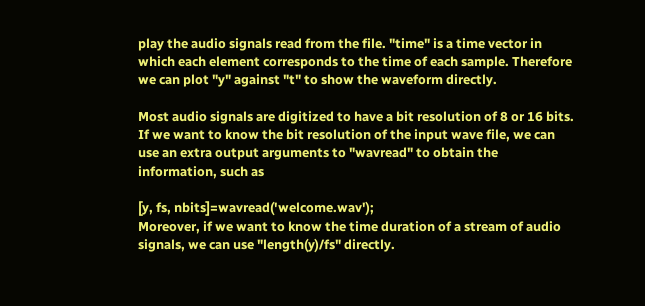play the audio signals read from the file. "time" is a time vector in which each element corresponds to the time of each sample. Therefore we can plot "y" against "t" to show the waveform directly.

Most audio signals are digitized to have a bit resolution of 8 or 16 bits. If we want to know the bit resolution of the input wave file, we can use an extra output arguments to "wavread" to obtain the information, such as

[y, fs, nbits]=wavread('welcome.wav');
Moreover, if we want to know the time duration of a stream of audio signals, we can use "length(y)/fs" directly.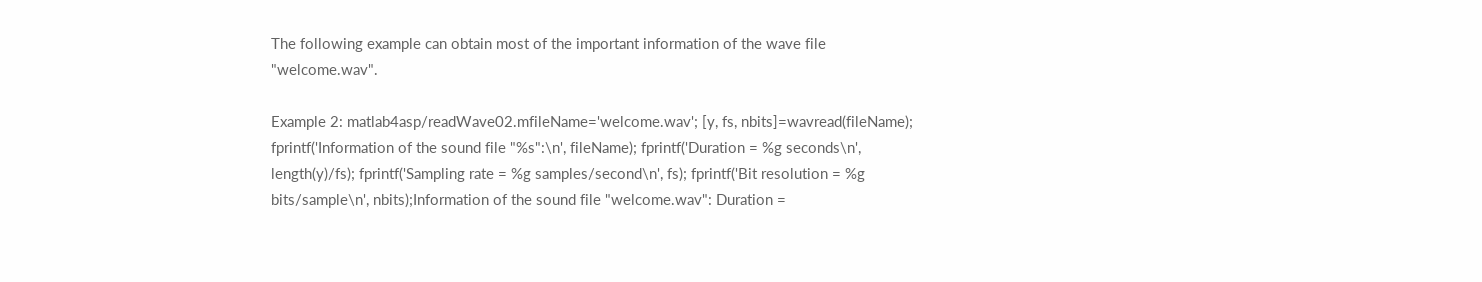The following example can obtain most of the important information of the wave file "welcome.wav".

Example 2: matlab4asp/readWave02.mfileName='welcome.wav'; [y, fs, nbits]=wavread(fileName); fprintf('Information of the sound file "%s":\n', fileName); fprintf('Duration = %g seconds\n', length(y)/fs); fprintf('Sampling rate = %g samples/second\n', fs); fprintf('Bit resolution = %g bits/sample\n', nbits);Information of the sound file "welcome.wav": Duration =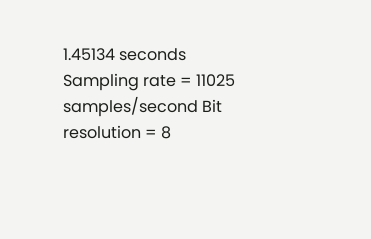1.45134 seconds Sampling rate = 11025 samples/second Bit resolution = 8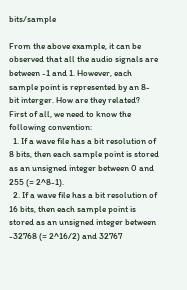bits/sample

From the above example, it can be observed that all the audio signals are between -1 and 1. However, each sample point is represented by an 8-bit interger. How are they related? First of all, we need to know the following convention:
  1. If a wave file has a bit resolution of 8 bits, then each sample point is stored as an unsigned integer between 0 and 255 (= 2^8-1).
  2. If a wave file has a bit resolution of 16 bits, then each sample point is stored as an unsigned integer between -32768 (= 2^16/2) and 32767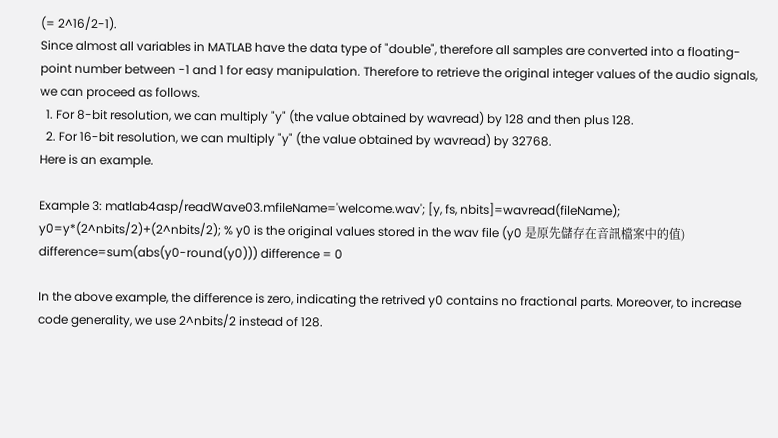(= 2^16/2-1).
Since almost all variables in MATLAB have the data type of "double", therefore all samples are converted into a floating-point number between -1 and 1 for easy manipulation. Therefore to retrieve the original integer values of the audio signals, we can proceed as follows.
  1. For 8-bit resolution, we can multiply "y" (the value obtained by wavread) by 128 and then plus 128.
  2. For 16-bit resolution, we can multiply "y" (the value obtained by wavread) by 32768.
Here is an example.

Example 3: matlab4asp/readWave03.mfileName='welcome.wav'; [y, fs, nbits]=wavread(fileName); y0=y*(2^nbits/2)+(2^nbits/2); % y0 is the original values stored in the wav file (y0 是原先儲存在音訊檔案中的值) difference=sum(abs(y0-round(y0))) difference = 0

In the above example, the difference is zero, indicating the retrived y0 contains no fractional parts. Moreover, to increase code generality, we use 2^nbits/2 instead of 128.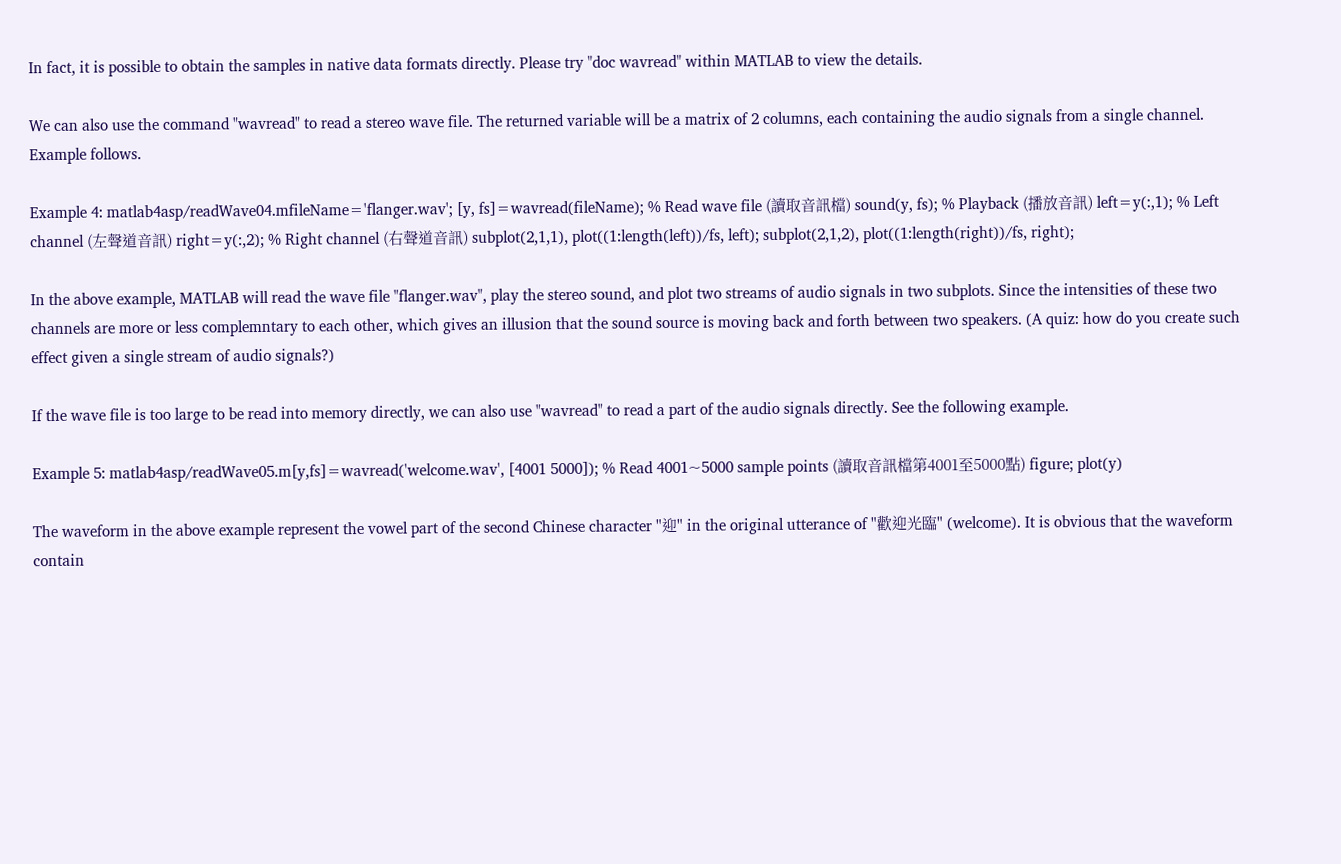In fact, it is possible to obtain the samples in native data formats directly. Please try "doc wavread" within MATLAB to view the details.

We can also use the command "wavread" to read a stereo wave file. The returned variable will be a matrix of 2 columns, each containing the audio signals from a single channel. Example follows.

Example 4: matlab4asp/readWave04.mfileName='flanger.wav'; [y, fs]=wavread(fileName); % Read wave file (讀取音訊檔) sound(y, fs); % Playback (播放音訊) left=y(:,1); % Left channel (左聲道音訊) right=y(:,2); % Right channel (右聲道音訊) subplot(2,1,1), plot((1:length(left))/fs, left); subplot(2,1,2), plot((1:length(right))/fs, right);

In the above example, MATLAB will read the wave file "flanger.wav", play the stereo sound, and plot two streams of audio signals in two subplots. Since the intensities of these two channels are more or less complemntary to each other, which gives an illusion that the sound source is moving back and forth between two speakers. (A quiz: how do you create such effect given a single stream of audio signals?)

If the wave file is too large to be read into memory directly, we can also use "wavread" to read a part of the audio signals directly. See the following example.

Example 5: matlab4asp/readWave05.m[y,fs]=wavread('welcome.wav', [4001 5000]); % Read 4001~5000 sample points (讀取音訊檔第4001至5000點) figure; plot(y)

The waveform in the above example represent the vowel part of the second Chinese character "迎" in the original utterance of "歡迎光臨" (welcome). It is obvious that the waveform contain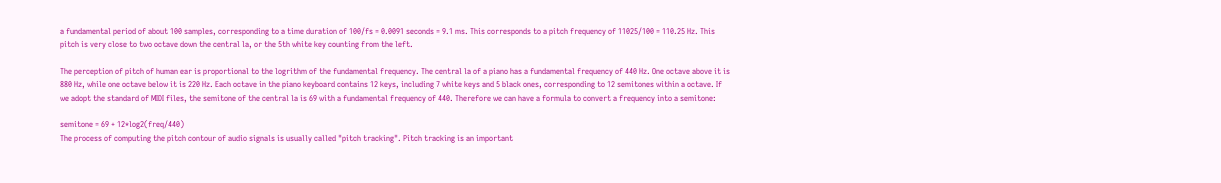a fundamental period of about 100 samples, corresponding to a time duration of 100/fs = 0.0091 seconds = 9.1 ms. This corresponds to a pitch frequency of 11025/100 = 110.25 Hz. This pitch is very close to two octave down the central la, or the 5th white key counting from the left.

The perception of pitch of human ear is proportional to the logrithm of the fundamental frequency. The central la of a piano has a fundamental frequency of 440 Hz. One octave above it is 880 Hz, while one octave below it is 220 Hz. Each octave in the piano keyboard contains 12 keys, including 7 white keys and 5 black ones, corresponding to 12 semitones within a octave. If we adopt the standard of MIDI files, the semitone of the central la is 69 with a fundamental frequency of 440. Therefore we can have a formula to convert a frequency into a semitone:

semitone = 69 + 12*log2(freq/440)
The process of computing the pitch contour of audio signals is usually called "pitch tracking". Pitch tracking is an important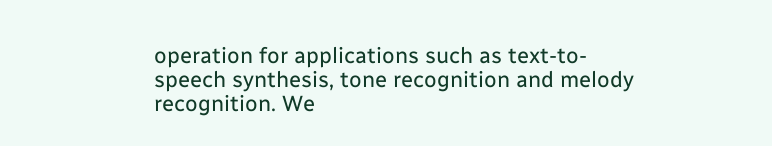operation for applications such as text-to-speech synthesis, tone recognition and melody recognition. We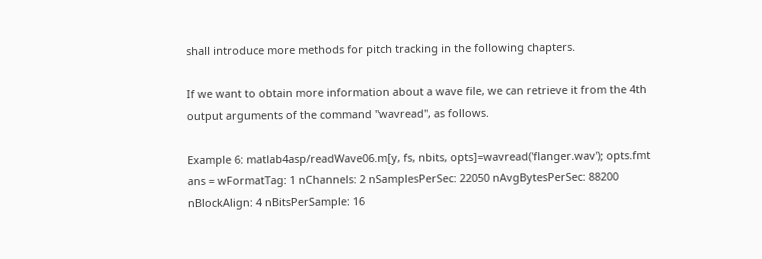shall introduce more methods for pitch tracking in the following chapters.

If we want to obtain more information about a wave file, we can retrieve it from the 4th output arguments of the command "wavread", as follows.

Example 6: matlab4asp/readWave06.m[y, fs, nbits, opts]=wavread('flanger.wav'); opts.fmt ans = wFormatTag: 1 nChannels: 2 nSamplesPerSec: 22050 nAvgBytesPerSec: 88200 nBlockAlign: 4 nBitsPerSample: 16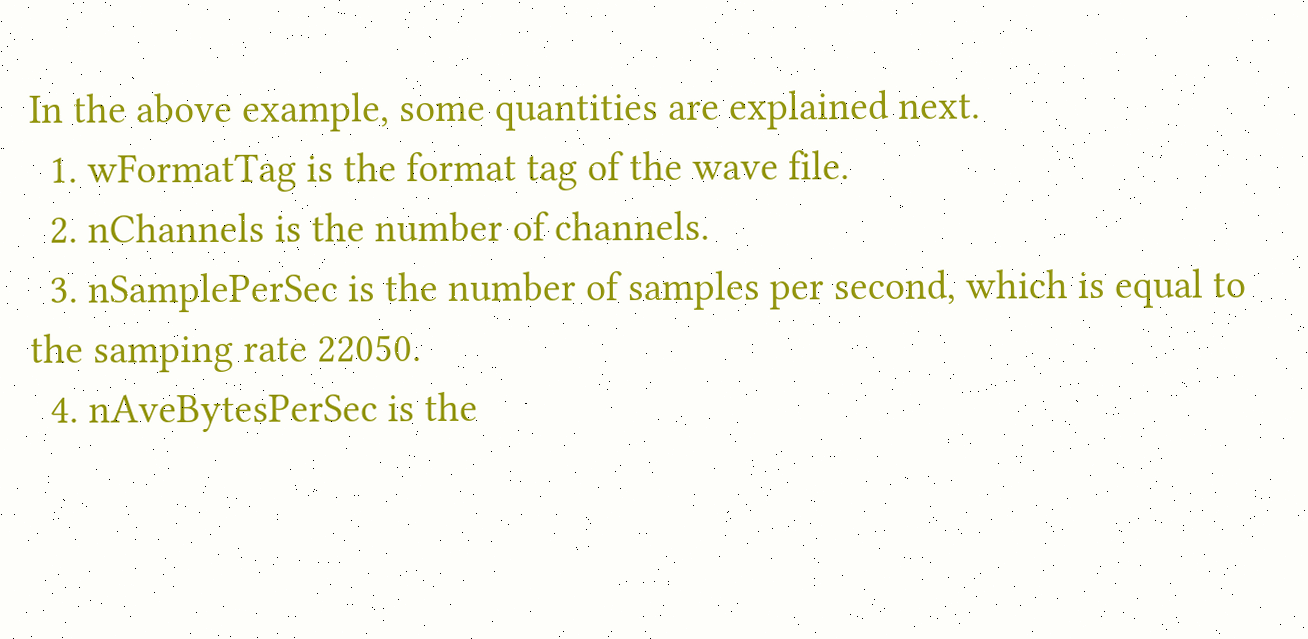In the above example, some quantities are explained next.
  1. wFormatTag is the format tag of the wave file.
  2. nChannels is the number of channels.
  3. nSamplePerSec is the number of samples per second, which is equal to the samping rate 22050.
  4. nAveBytesPerSec is the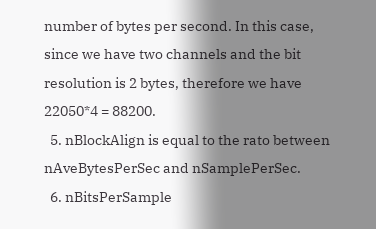number of bytes per second. In this case, since we have two channels and the bit resolution is 2 bytes, therefore we have 22050*4 = 88200.
  5. nBlockAlign is equal to the rato between nAveBytesPerSec and nSamplePerSec.
  6. nBitsPerSample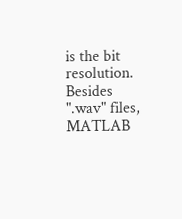is the bit resolution.
Besides ".wav" files, MATLAB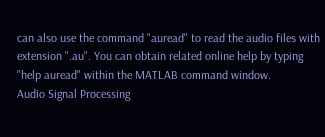can also use the command "auread" to read the audio files with extension ".au". You can obtain related online help by typing "help auread" within the MATLAB command window.
Audio Signal Processing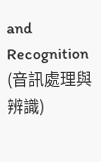and Recognition (音訊處理與辨識)